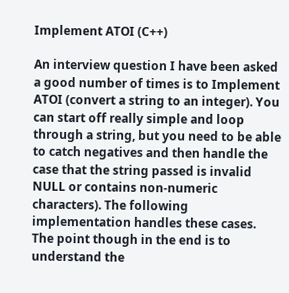Implement ATOI (C++)

An interview question I have been asked a good number of times is to Implement ATOI (convert a string to an integer). You can start off really simple and loop through a string, but you need to be able to catch negatives and then handle the case that the string passed is invalid NULL or contains non-numeric characters). The following implementation handles these cases. The point though in the end is to understand the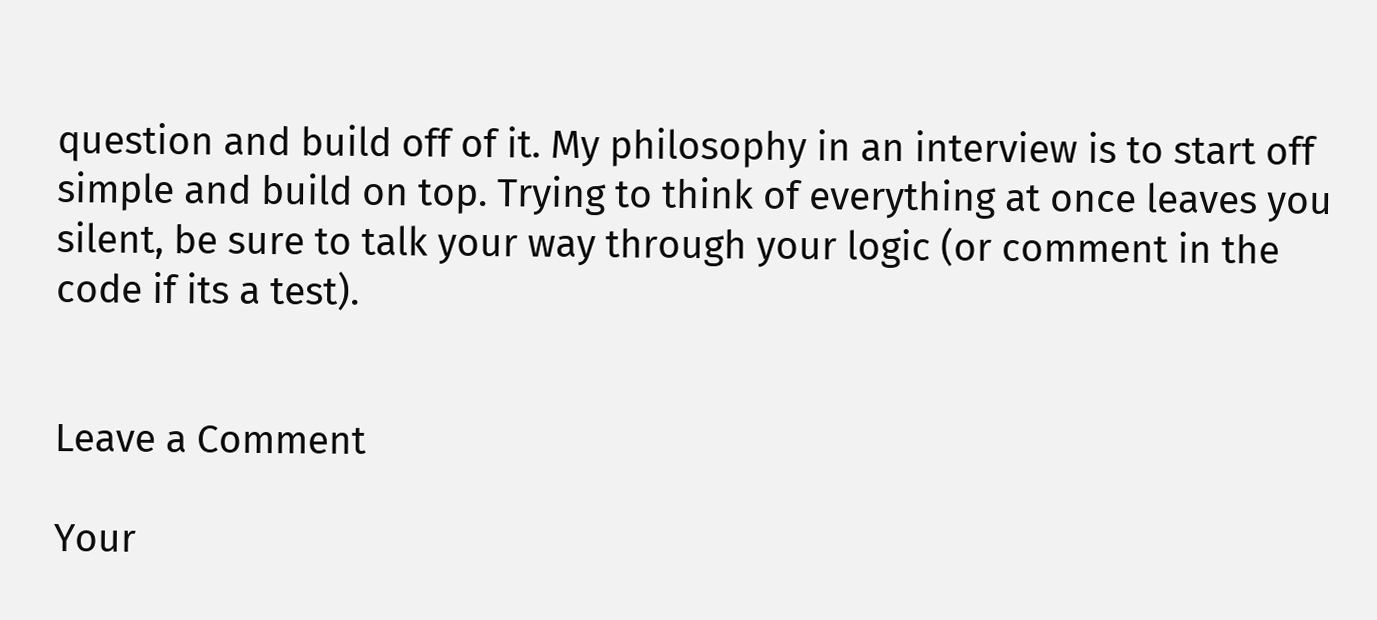question and build off of it. My philosophy in an interview is to start off simple and build on top. Trying to think of everything at once leaves you silent, be sure to talk your way through your logic (or comment in the code if its a test).


Leave a Comment

Your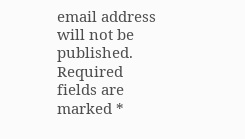email address will not be published. Required fields are marked *